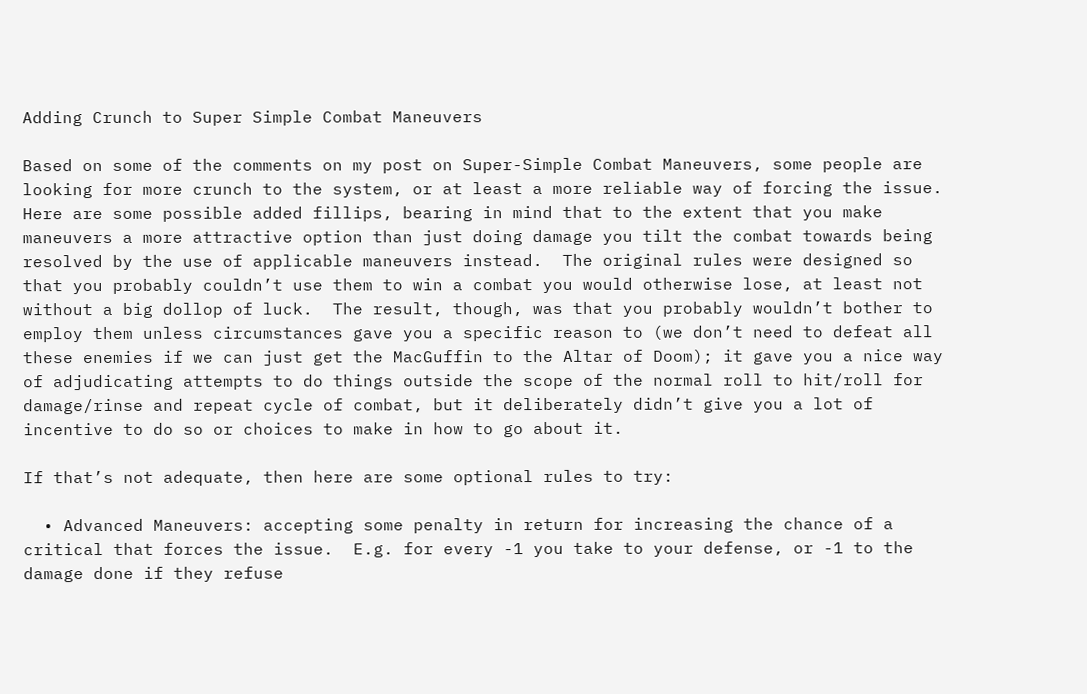Adding Crunch to Super Simple Combat Maneuvers

Based on some of the comments on my post on Super-Simple Combat Maneuvers, some people are looking for more crunch to the system, or at least a more reliable way of forcing the issue.  Here are some possible added fillips, bearing in mind that to the extent that you make maneuvers a more attractive option than just doing damage you tilt the combat towards being resolved by the use of applicable maneuvers instead.  The original rules were designed so that you probably couldn’t use them to win a combat you would otherwise lose, at least not without a big dollop of luck.  The result, though, was that you probably wouldn’t bother to employ them unless circumstances gave you a specific reason to (we don’t need to defeat all these enemies if we can just get the MacGuffin to the Altar of Doom); it gave you a nice way of adjudicating attempts to do things outside the scope of the normal roll to hit/roll for damage/rinse and repeat cycle of combat, but it deliberately didn’t give you a lot of incentive to do so or choices to make in how to go about it.

If that’s not adequate, then here are some optional rules to try:

  • Advanced Maneuvers: accepting some penalty in return for increasing the chance of a critical that forces the issue.  E.g. for every -1 you take to your defense, or -1 to the damage done if they refuse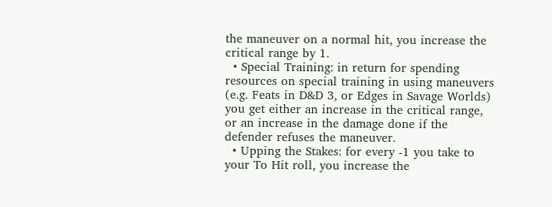the maneuver on a normal hit, you increase the critical range by 1.
  • Special Training: in return for spending resources on special training in using maneuvers (e.g. Feats in D&D 3, or Edges in Savage Worlds) you get either an increase in the critical range, or an increase in the damage done if the defender refuses the maneuver.
  • Upping the Stakes: for every -1 you take to your To Hit roll, you increase the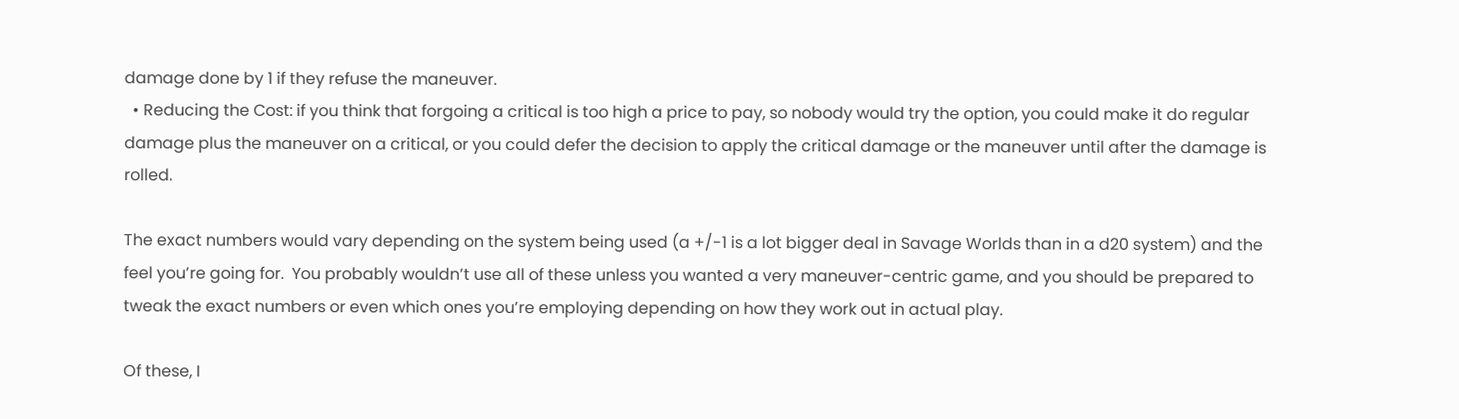damage done by 1 if they refuse the maneuver.
  • Reducing the Cost: if you think that forgoing a critical is too high a price to pay, so nobody would try the option, you could make it do regular damage plus the maneuver on a critical, or you could defer the decision to apply the critical damage or the maneuver until after the damage is rolled.

The exact numbers would vary depending on the system being used (a +/-1 is a lot bigger deal in Savage Worlds than in a d20 system) and the feel you’re going for.  You probably wouldn’t use all of these unless you wanted a very maneuver-centric game, and you should be prepared to tweak the exact numbers or even which ones you’re employing depending on how they work out in actual play.

Of these, I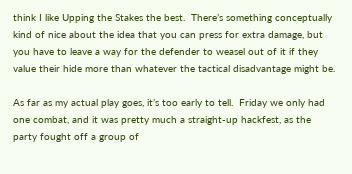think I like Upping the Stakes the best.  There’s something conceptually kind of nice about the idea that you can press for extra damage, but you have to leave a way for the defender to weasel out of it if they value their hide more than whatever the tactical disadvantage might be.

As far as my actual play goes, it’s too early to tell.  Friday we only had one combat, and it was pretty much a straight-up hackfest, as the party fought off a group of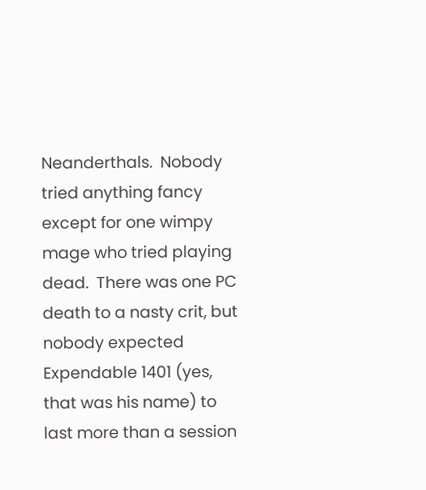Neanderthals.  Nobody tried anything fancy except for one wimpy mage who tried playing dead.  There was one PC death to a nasty crit, but nobody expected Expendable 1401 (yes, that was his name) to last more than a session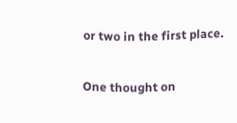or two in the first place.

One thought on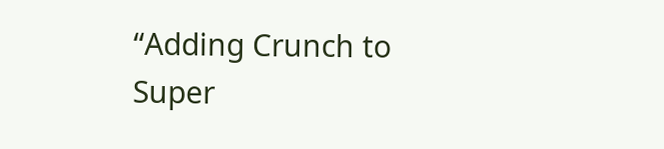“Adding Crunch to Super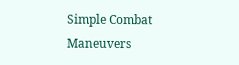Simple Combat Maneuvers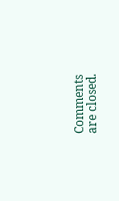Comments are closed.